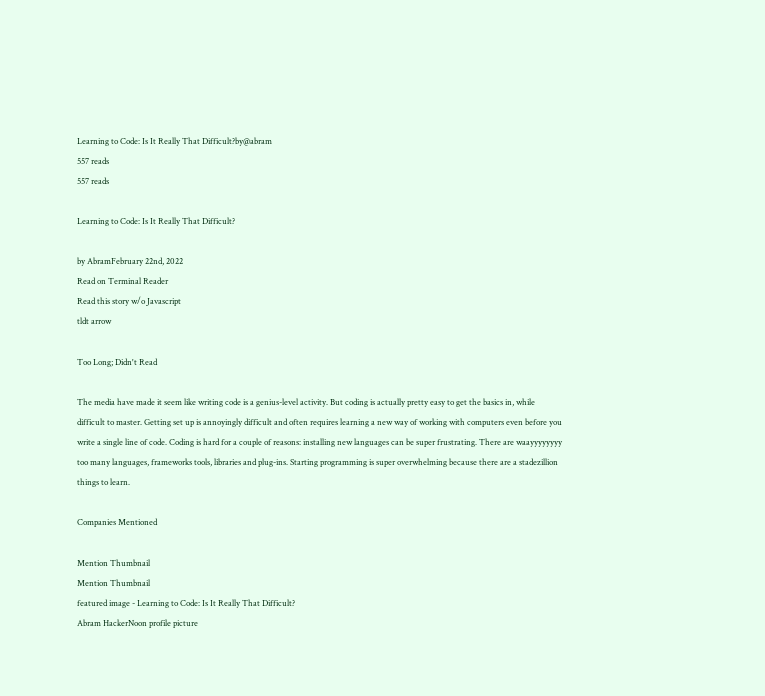Learning to Code: Is It Really That Difficult?by@abram
557 reads
557 reads

Learning to Code: Is It Really That Difficult?

by AbramFebruary 22nd, 2022
Read on Terminal Reader
Read this story w/o Javascript
tldt arrow

Too Long; Didn't Read

The media have made it seem like writing code is a genius-level activity. But coding is actually pretty easy to get the basics in, while difficult to master. Getting set up is annoyingly difficult and often requires learning a new way of working with computers even before you write a single line of code. Coding is hard for a couple of reasons: installing new languages can be super frustrating. There are waayyyyyyyy too many languages, frameworks tools, libraries and plug-ins. Starting programming is super overwhelming because there are a stadezillion things to learn.

Companies Mentioned

Mention Thumbnail
Mention Thumbnail
featured image - Learning to Code: Is It Really That Difficult?
Abram HackerNoon profile picture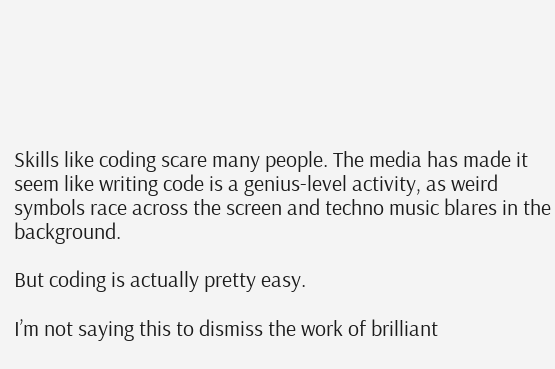Skills like coding scare many people. The media has made it seem like writing code is a genius-level activity, as weird symbols race across the screen and techno music blares in the background.

But coding is actually pretty easy.

I’m not saying this to dismiss the work of brilliant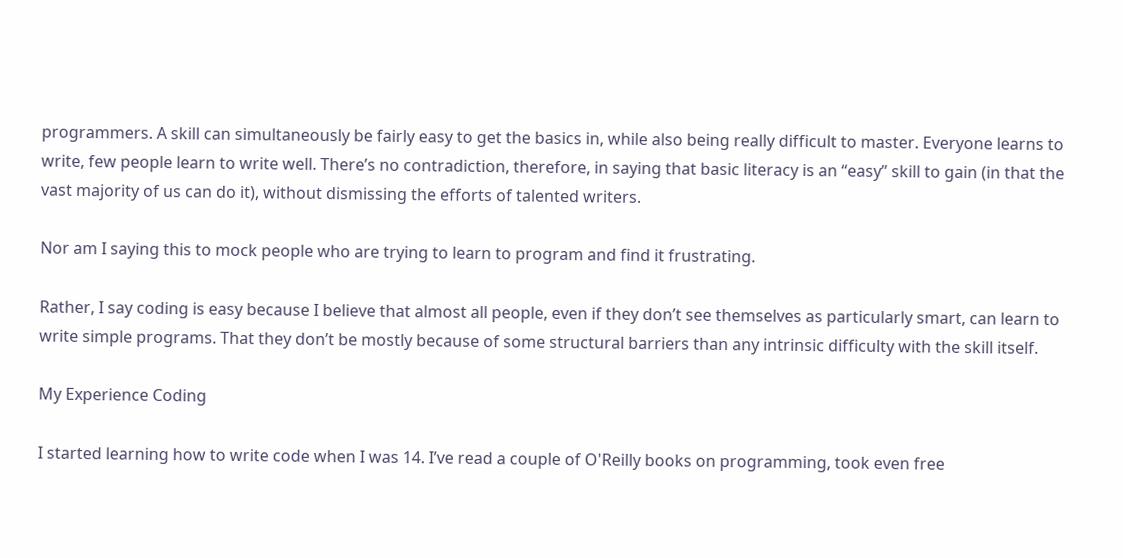programmers. A skill can simultaneously be fairly easy to get the basics in, while also being really difficult to master. Everyone learns to write, few people learn to write well. There’s no contradiction, therefore, in saying that basic literacy is an “easy” skill to gain (in that the vast majority of us can do it), without dismissing the efforts of talented writers.

Nor am I saying this to mock people who are trying to learn to program and find it frustrating.

Rather, I say coding is easy because I believe that almost all people, even if they don’t see themselves as particularly smart, can learn to write simple programs. That they don’t be mostly because of some structural barriers than any intrinsic difficulty with the skill itself.

My Experience Coding

I started learning how to write code when I was 14. I’ve read a couple of O'Reilly books on programming, took even free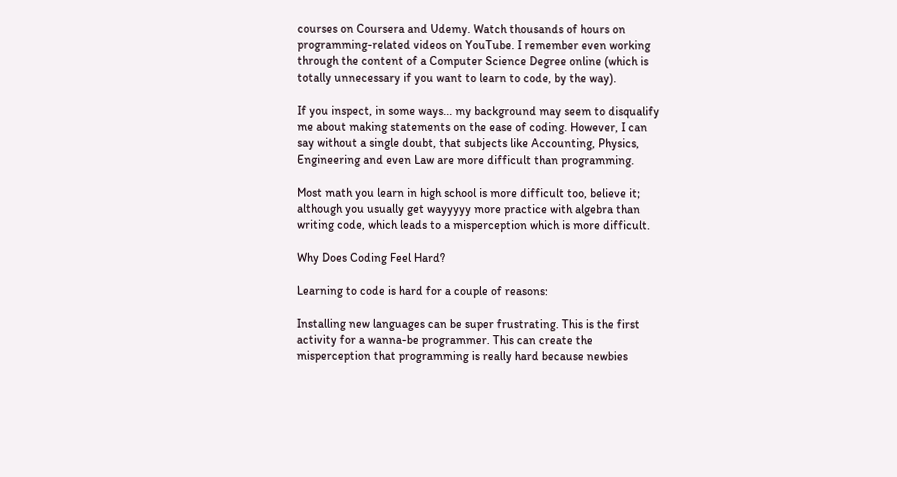courses on Coursera and Udemy. Watch thousands of hours on programming-related videos on YouTube. I remember even working through the content of a Computer Science Degree online (which is totally unnecessary if you want to learn to code, by the way).

If you inspect, in some ways... my background may seem to disqualify me about making statements on the ease of coding. However, I can say without a single doubt, that subjects like Accounting, Physics, Engineering and even Law are more difficult than programming.

Most math you learn in high school is more difficult too, believe it; although you usually get wayyyyy more practice with algebra than writing code, which leads to a misperception which is more difficult.

Why Does Coding Feel Hard?

Learning to code is hard for a couple of reasons:

Installing new languages can be super frustrating. This is the first activity for a wanna-be programmer. This can create the misperception that programming is really hard because newbies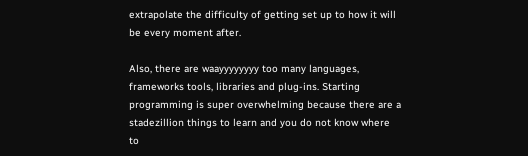extrapolate the difficulty of getting set up to how it will be every moment after.

Also, there are waayyyyyyyy too many languages, frameworks tools, libraries and plug-ins. Starting programming is super overwhelming because there are a stadezillion things to learn and you do not know where to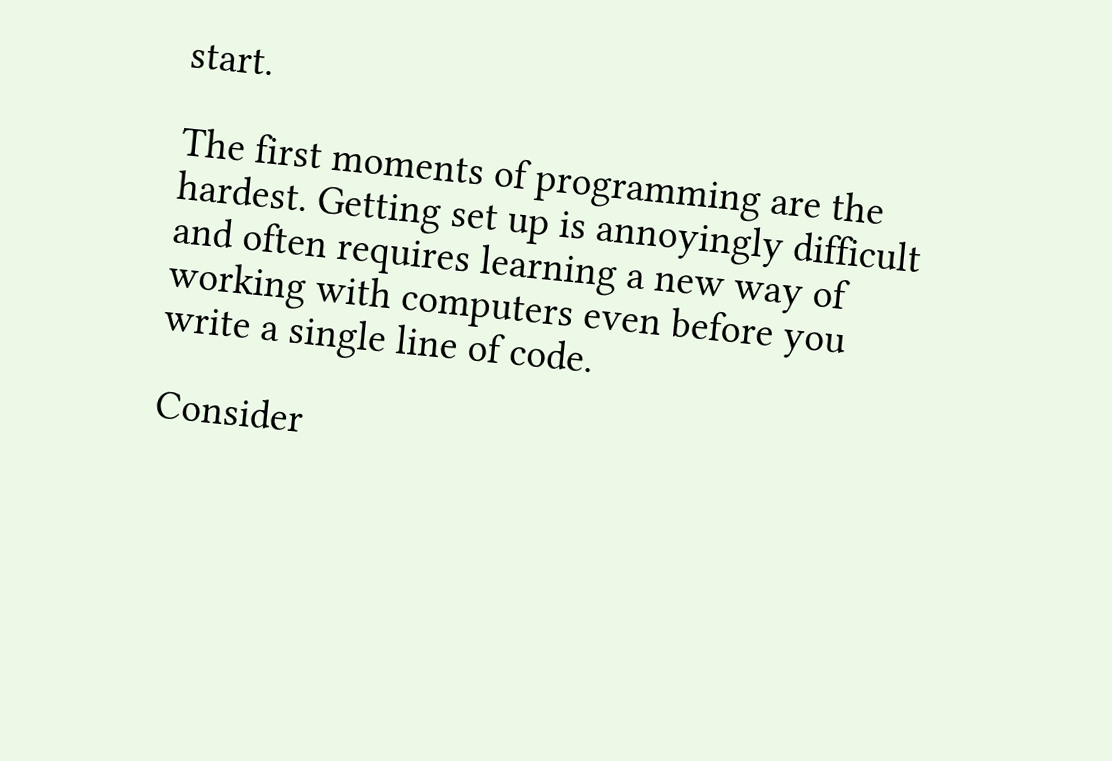start.

The first moments of programming are the hardest. Getting set up is annoyingly difficult and often requires learning a new way of working with computers even before you write a single line of code.

Consider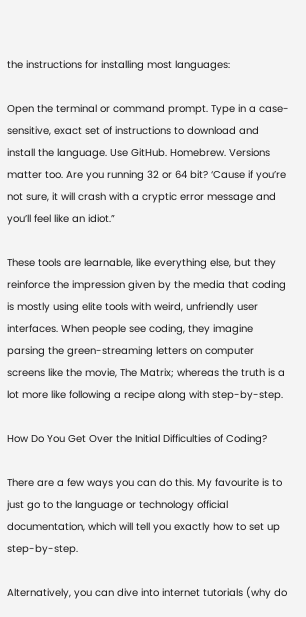the instructions for installing most languages:

Open the terminal or command prompt. Type in a case-sensitive, exact set of instructions to download and install the language. Use GitHub. Homebrew. Versions matter too. Are you running 32 or 64 bit? ‘Cause if you’re not sure, it will crash with a cryptic error message and you’ll feel like an idiot.”

These tools are learnable, like everything else, but they reinforce the impression given by the media that coding is mostly using elite tools with weird, unfriendly user interfaces. When people see coding, they imagine parsing the green-streaming letters on computer screens like the movie, The Matrix; whereas the truth is a lot more like following a recipe along with step-by-step.

How Do You Get Over the Initial Difficulties of Coding?

There are a few ways you can do this. My favourite is to just go to the language or technology official documentation, which will tell you exactly how to set up step-by-step.

Alternatively, you can dive into internet tutorials (why do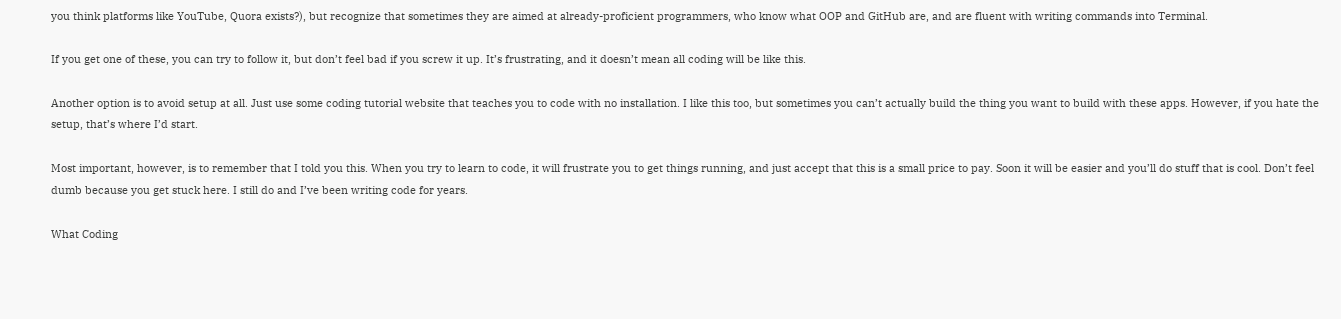you think platforms like YouTube, Quora exists?), but recognize that sometimes they are aimed at already-proficient programmers, who know what OOP and GitHub are, and are fluent with writing commands into Terminal.

If you get one of these, you can try to follow it, but don’t feel bad if you screw it up. It’s frustrating, and it doesn’t mean all coding will be like this.

Another option is to avoid setup at all. Just use some coding tutorial website that teaches you to code with no installation. I like this too, but sometimes you can’t actually build the thing you want to build with these apps. However, if you hate the setup, that’s where I’d start.

Most important, however, is to remember that I told you this. When you try to learn to code, it will frustrate you to get things running, and just accept that this is a small price to pay. Soon it will be easier and you’ll do stuff that is cool. Don’t feel dumb because you get stuck here. I still do and I’ve been writing code for years.

What Coding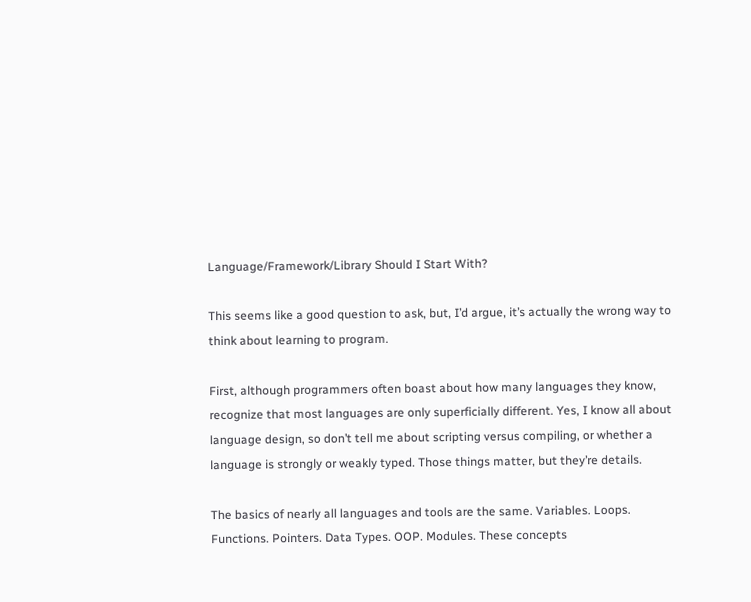Language/Framework/Library Should I Start With?

This seems like a good question to ask, but, I’d argue, it’s actually the wrong way to think about learning to program.

First, although programmers often boast about how many languages they know, recognize that most languages are only superficially different. Yes, I know all about language design, so don’t tell me about scripting versus compiling, or whether a language is strongly or weakly typed. Those things matter, but they’re details.

The basics of nearly all languages and tools are the same. Variables. Loops. Functions. Pointers. Data Types. OOP. Modules. These concepts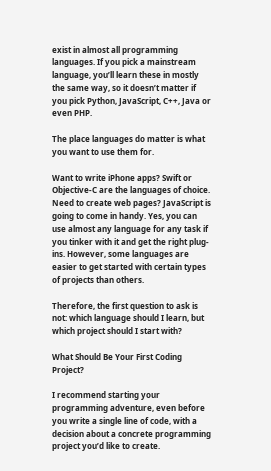exist in almost all programming languages. If you pick a mainstream language, you’ll learn these in mostly the same way, so it doesn’t matter if you pick Python, JavaScript, C++, Java or even PHP.

The place languages do matter is what you want to use them for.

Want to write iPhone apps? Swift or Objective-C are the languages of choice. Need to create web pages? JavaScript is going to come in handy. Yes, you can use almost any language for any task if you tinker with it and get the right plug-ins. However, some languages are easier to get started with certain types of projects than others.

Therefore, the first question to ask is not: which language should I learn, but which project should I start with?

What Should Be Your First Coding Project?

I recommend starting your programming adventure, even before you write a single line of code, with a decision about a concrete programming project you’d like to create.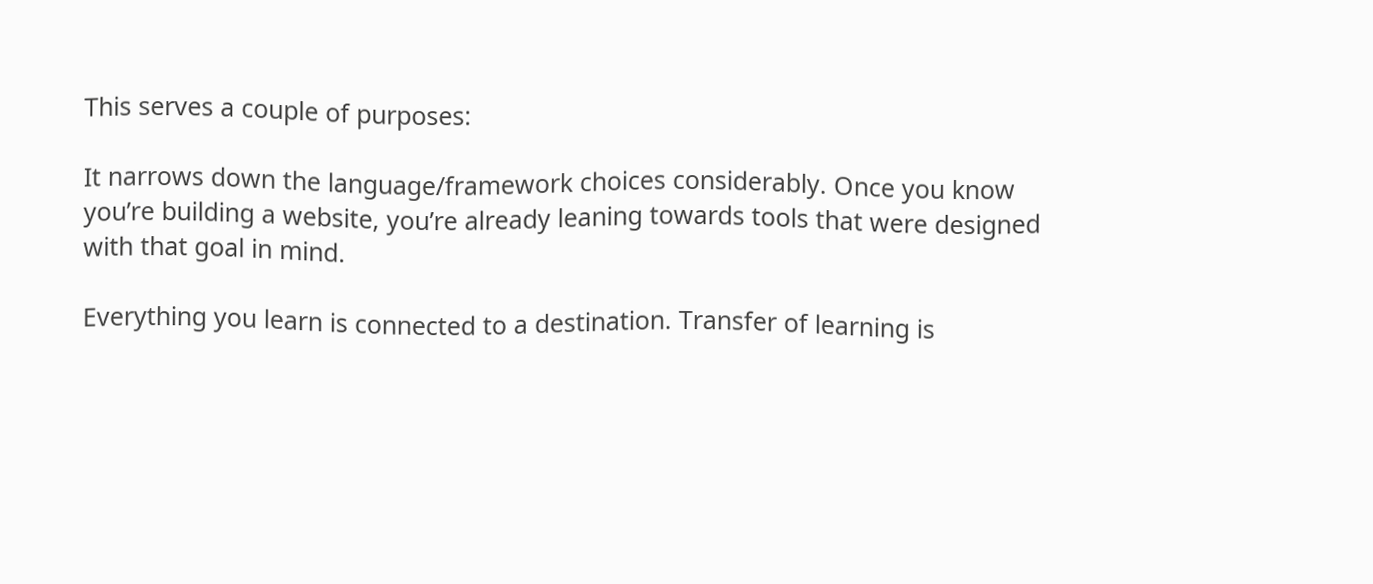This serves a couple of purposes:

It narrows down the language/framework choices considerably. Once you know you’re building a website, you’re already leaning towards tools that were designed with that goal in mind.

Everything you learn is connected to a destination. Transfer of learning is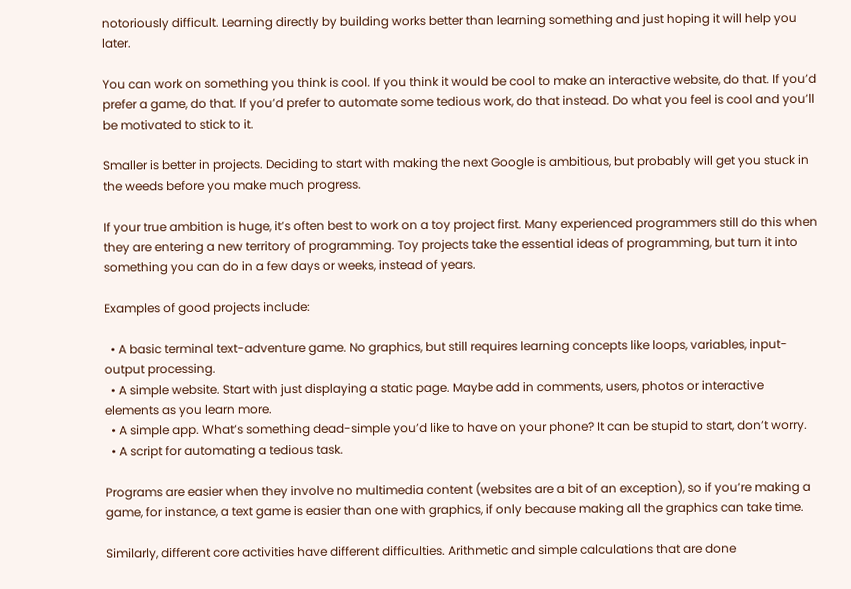notoriously difficult. Learning directly by building works better than learning something and just hoping it will help you later.

You can work on something you think is cool. If you think it would be cool to make an interactive website, do that. If you’d prefer a game, do that. If you’d prefer to automate some tedious work, do that instead. Do what you feel is cool and you’ll be motivated to stick to it.

Smaller is better in projects. Deciding to start with making the next Google is ambitious, but probably will get you stuck in the weeds before you make much progress.

If your true ambition is huge, it’s often best to work on a toy project first. Many experienced programmers still do this when they are entering a new territory of programming. Toy projects take the essential ideas of programming, but turn it into something you can do in a few days or weeks, instead of years.

Examples of good projects include:

  • A basic terminal text-adventure game. No graphics, but still requires learning concepts like loops, variables, input-output processing.
  • A simple website. Start with just displaying a static page. Maybe add in comments, users, photos or interactive elements as you learn more.
  • A simple app. What’s something dead-simple you’d like to have on your phone? It can be stupid to start, don’t worry.
  • A script for automating a tedious task.

Programs are easier when they involve no multimedia content (websites are a bit of an exception), so if you’re making a game, for instance, a text game is easier than one with graphics, if only because making all the graphics can take time.

Similarly, different core activities have different difficulties. Arithmetic and simple calculations that are done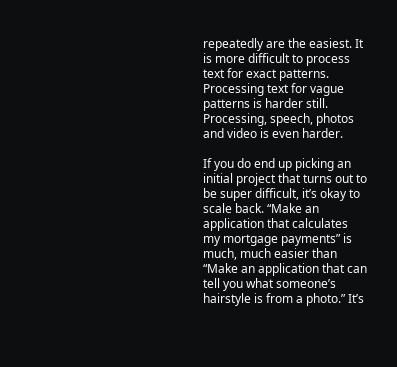repeatedly are the easiest. It is more difficult to process text for exact patterns. Processing text for vague patterns is harder still. Processing, speech, photos and video is even harder.

If you do end up picking an initial project that turns out to be super difficult, it’s okay to scale back. “Make an application that calculates my mortgage payments” is much, much easier than “Make an application that can tell you what someone’s hairstyle is from a photo.” It’s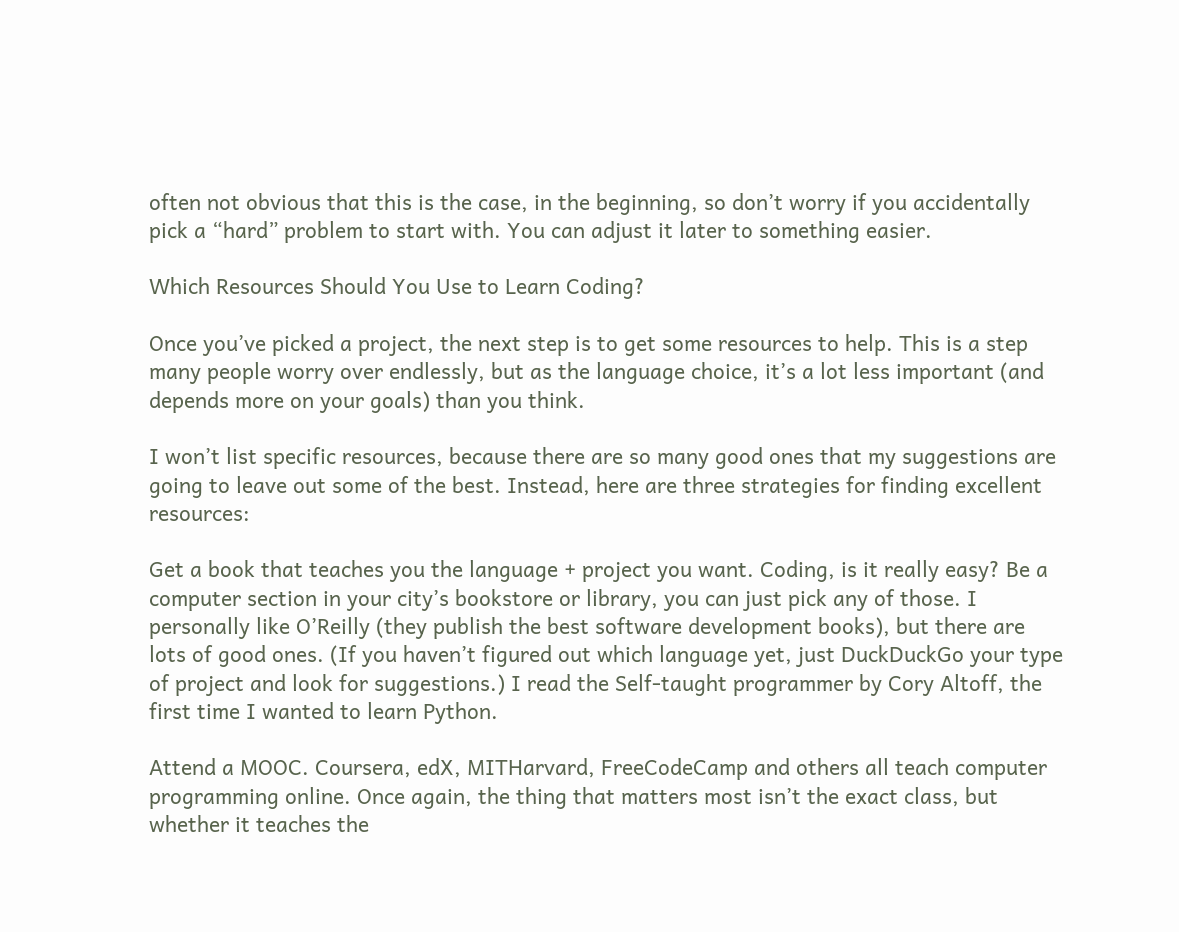often not obvious that this is the case, in the beginning, so don’t worry if you accidentally pick a “hard” problem to start with. You can adjust it later to something easier.

Which Resources Should You Use to Learn Coding?

Once you’ve picked a project, the next step is to get some resources to help. This is a step many people worry over endlessly, but as the language choice, it’s a lot less important (and depends more on your goals) than you think.

I won’t list specific resources, because there are so many good ones that my suggestions are going to leave out some of the best. Instead, here are three strategies for finding excellent resources:

Get a book that teaches you the language + project you want. Coding, is it really easy? Be a computer section in your city’s bookstore or library, you can just pick any of those. I personally like O’Reilly (they publish the best software development books), but there are lots of good ones. (If you haven’t figured out which language yet, just DuckDuckGo your type of project and look for suggestions.) I read the Self-taught programmer by Cory Altoff, the first time I wanted to learn Python.

Attend a MOOC. Coursera, edX, MITHarvard, FreeCodeCamp and others all teach computer programming online. Once again, the thing that matters most isn’t the exact class, but whether it teaches the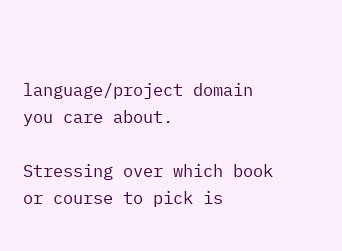language/project domain you care about.

Stressing over which book or course to pick is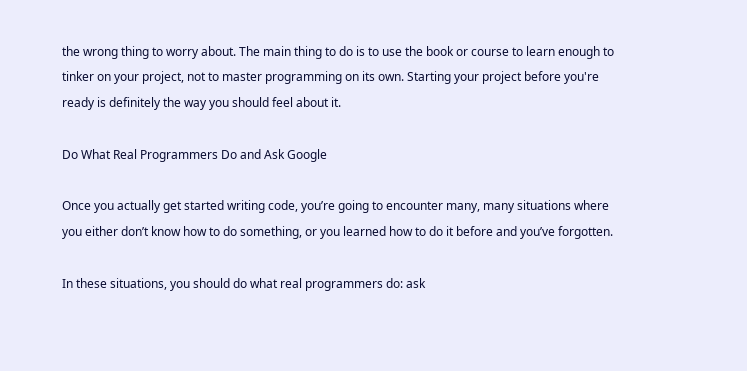the wrong thing to worry about. The main thing to do is to use the book or course to learn enough to tinker on your project, not to master programming on its own. Starting your project before you're ready is definitely the way you should feel about it.

Do What Real Programmers Do and Ask Google

Once you actually get started writing code, you’re going to encounter many, many situations where you either don’t know how to do something, or you learned how to do it before and you’ve forgotten.

In these situations, you should do what real programmers do: ask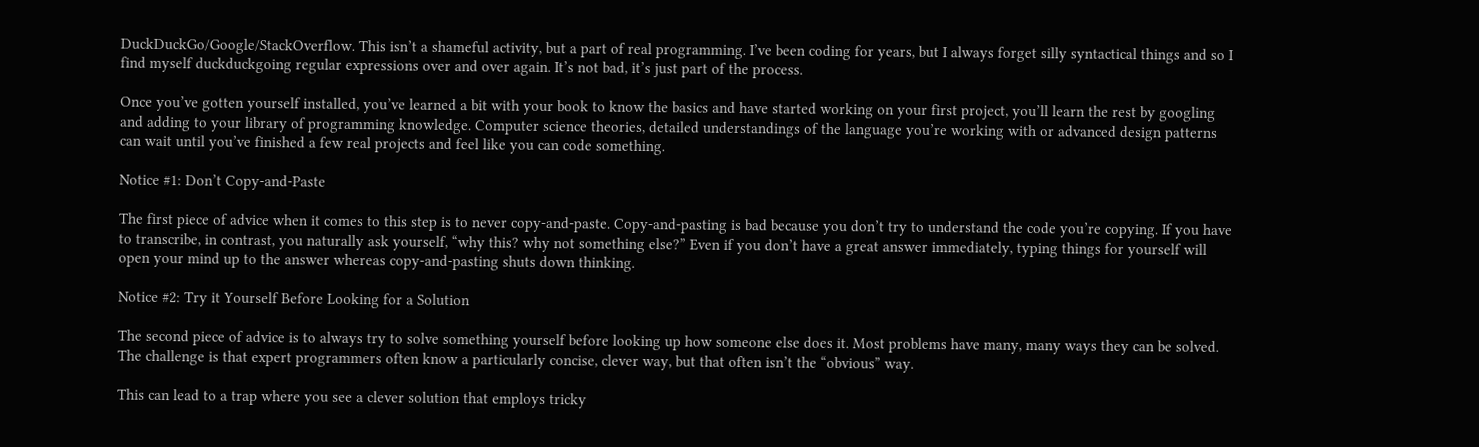DuckDuckGo/Google/StackOverflow. This isn’t a shameful activity, but a part of real programming. I’ve been coding for years, but I always forget silly syntactical things and so I find myself duckduckgoing regular expressions over and over again. It’s not bad, it’s just part of the process.

Once you’ve gotten yourself installed, you’ve learned a bit with your book to know the basics and have started working on your first project, you’ll learn the rest by googling and adding to your library of programming knowledge. Computer science theories, detailed understandings of the language you’re working with or advanced design patterns can wait until you’ve finished a few real projects and feel like you can code something.

Notice #1: Don’t Copy-and-Paste

The first piece of advice when it comes to this step is to never copy-and-paste. Copy-and-pasting is bad because you don’t try to understand the code you’re copying. If you have to transcribe, in contrast, you naturally ask yourself, “why this? why not something else?” Even if you don’t have a great answer immediately, typing things for yourself will open your mind up to the answer whereas copy-and-pasting shuts down thinking.

Notice #2: Try it Yourself Before Looking for a Solution

The second piece of advice is to always try to solve something yourself before looking up how someone else does it. Most problems have many, many ways they can be solved. The challenge is that expert programmers often know a particularly concise, clever way, but that often isn’t the “obvious” way.

This can lead to a trap where you see a clever solution that employs tricky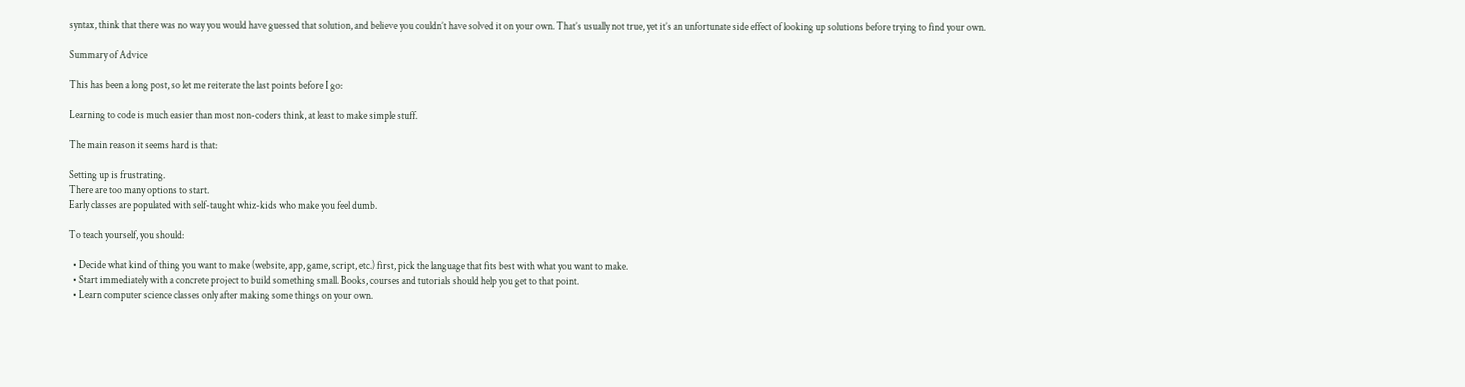syntax, think that there was no way you would have guessed that solution, and believe you couldn’t have solved it on your own. That’s usually not true, yet it’s an unfortunate side effect of looking up solutions before trying to find your own.

Summary of Advice

This has been a long post, so let me reiterate the last points before I go:

Learning to code is much easier than most non-coders think, at least to make simple stuff.

The main reason it seems hard is that:

Setting up is frustrating.
There are too many options to start.
Early classes are populated with self-taught whiz-kids who make you feel dumb.

To teach yourself, you should:

  • Decide what kind of thing you want to make (website, app, game, script, etc.) first, pick the language that fits best with what you want to make.
  • Start immediately with a concrete project to build something small. Books, courses and tutorials should help you get to that point.
  • Learn computer science classes only after making some things on your own.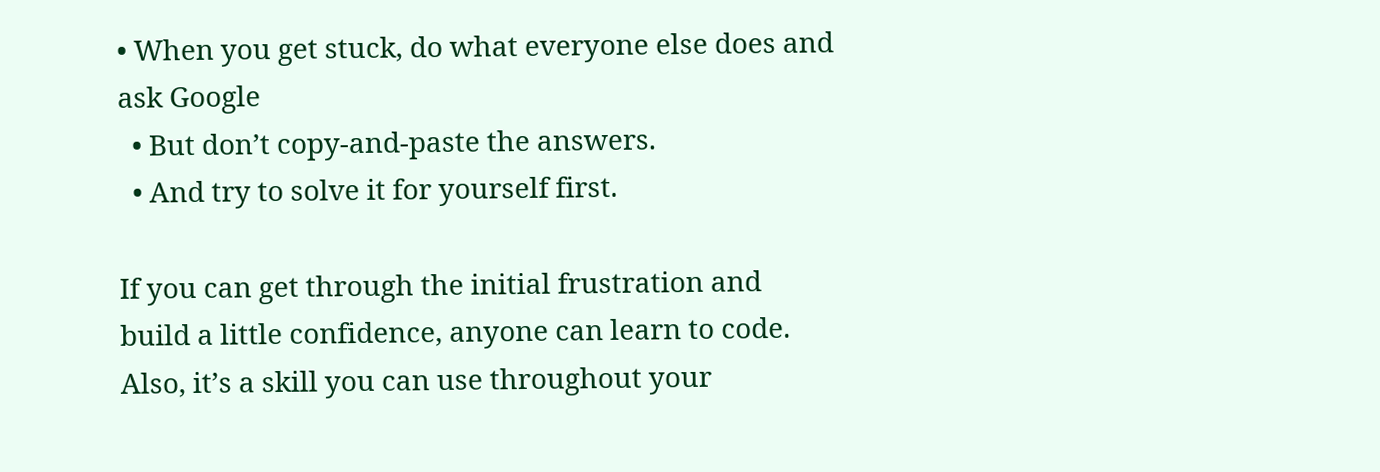• When you get stuck, do what everyone else does and ask Google
  • But don’t copy-and-paste the answers.
  • And try to solve it for yourself first.

If you can get through the initial frustration and build a little confidence, anyone can learn to code. Also, it’s a skill you can use throughout your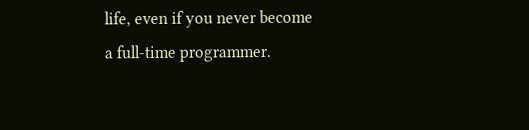life, even if you never become a full-time programmer.